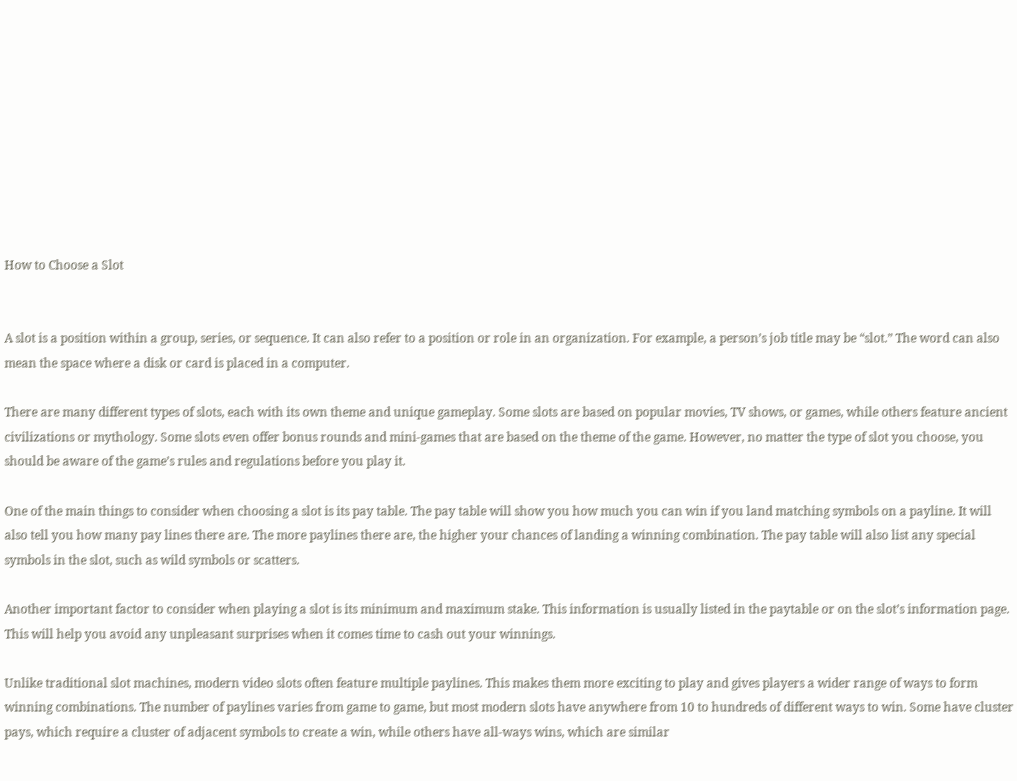How to Choose a Slot


A slot is a position within a group, series, or sequence. It can also refer to a position or role in an organization. For example, a person’s job title may be “slot.” The word can also mean the space where a disk or card is placed in a computer.

There are many different types of slots, each with its own theme and unique gameplay. Some slots are based on popular movies, TV shows, or games, while others feature ancient civilizations or mythology. Some slots even offer bonus rounds and mini-games that are based on the theme of the game. However, no matter the type of slot you choose, you should be aware of the game’s rules and regulations before you play it.

One of the main things to consider when choosing a slot is its pay table. The pay table will show you how much you can win if you land matching symbols on a payline. It will also tell you how many pay lines there are. The more paylines there are, the higher your chances of landing a winning combination. The pay table will also list any special symbols in the slot, such as wild symbols or scatters.

Another important factor to consider when playing a slot is its minimum and maximum stake. This information is usually listed in the paytable or on the slot’s information page. This will help you avoid any unpleasant surprises when it comes time to cash out your winnings.

Unlike traditional slot machines, modern video slots often feature multiple paylines. This makes them more exciting to play and gives players a wider range of ways to form winning combinations. The number of paylines varies from game to game, but most modern slots have anywhere from 10 to hundreds of different ways to win. Some have cluster pays, which require a cluster of adjacent symbols to create a win, while others have all-ways wins, which are similar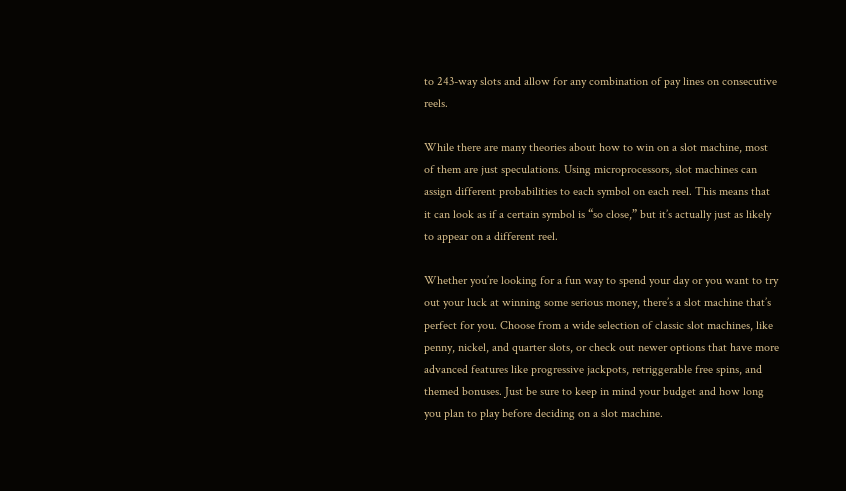to 243-way slots and allow for any combination of pay lines on consecutive reels.

While there are many theories about how to win on a slot machine, most of them are just speculations. Using microprocessors, slot machines can assign different probabilities to each symbol on each reel. This means that it can look as if a certain symbol is “so close,” but it’s actually just as likely to appear on a different reel.

Whether you’re looking for a fun way to spend your day or you want to try out your luck at winning some serious money, there’s a slot machine that’s perfect for you. Choose from a wide selection of classic slot machines, like penny, nickel, and quarter slots, or check out newer options that have more advanced features like progressive jackpots, retriggerable free spins, and themed bonuses. Just be sure to keep in mind your budget and how long you plan to play before deciding on a slot machine.